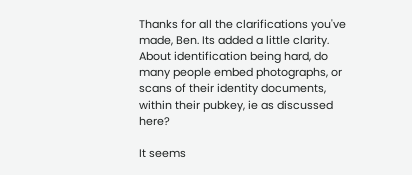Thanks for all the clarifications you've made, Ben. Its added a little clarity.
About identification being hard, do many people embed photographs, or
scans of their identity documents, within their pubkey, ie as discussed here?

It seems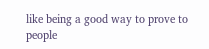like being a good way to prove to people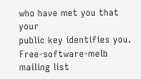who have met you that your
public key identifies you.
Free-software-melb mailing list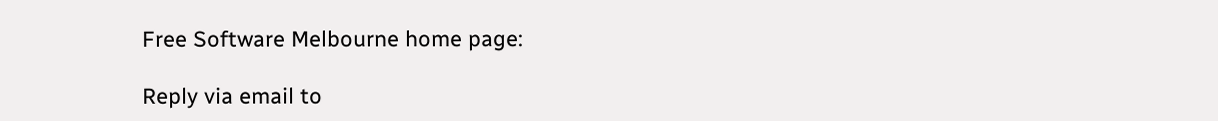Free Software Melbourne home page:

Reply via email to